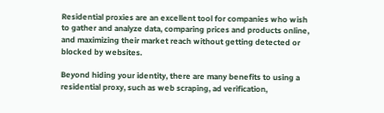Residential proxies are an excellent tool for companies who wish to gather and analyze data, comparing prices and products online, and maximizing their market reach without getting detected or blocked by websites.

Beyond hiding your identity, there are many benefits to using a residential proxy, such as web scraping, ad verification,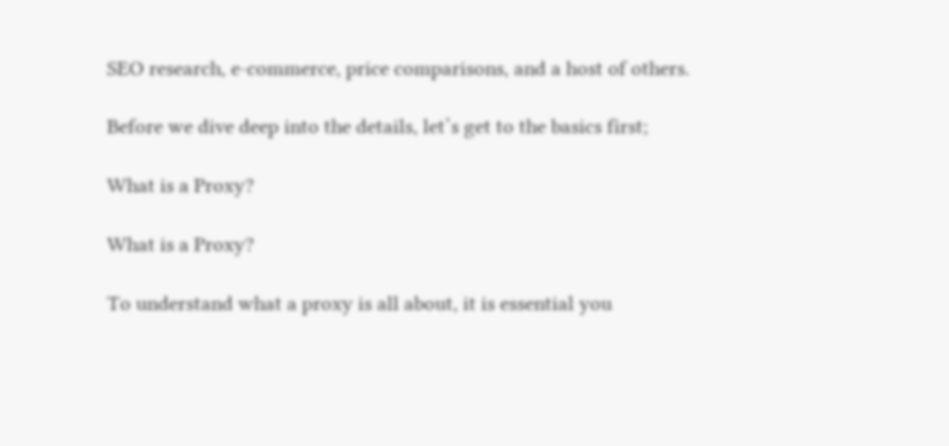SEO research, e-commerce, price comparisons, and a host of others.

Before we dive deep into the details, let’s get to the basics first;

What is a Proxy?

What is a Proxy?

To understand what a proxy is all about, it is essential you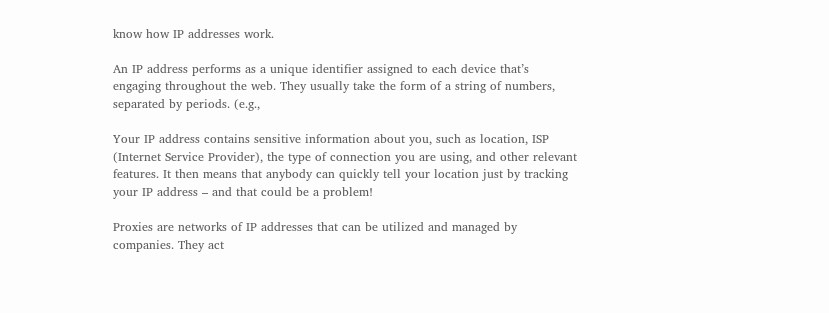know how IP addresses work.

An IP address performs as a unique identifier assigned to each device that’s engaging throughout the web. They usually take the form of a string of numbers, separated by periods. (e.g.,

Your IP address contains sensitive information about you, such as location, ISP (Internet Service Provider), the type of connection you are using, and other relevant features. It then means that anybody can quickly tell your location just by tracking your IP address – and that could be a problem!

Proxies are networks of IP addresses that can be utilized and managed by companies. They act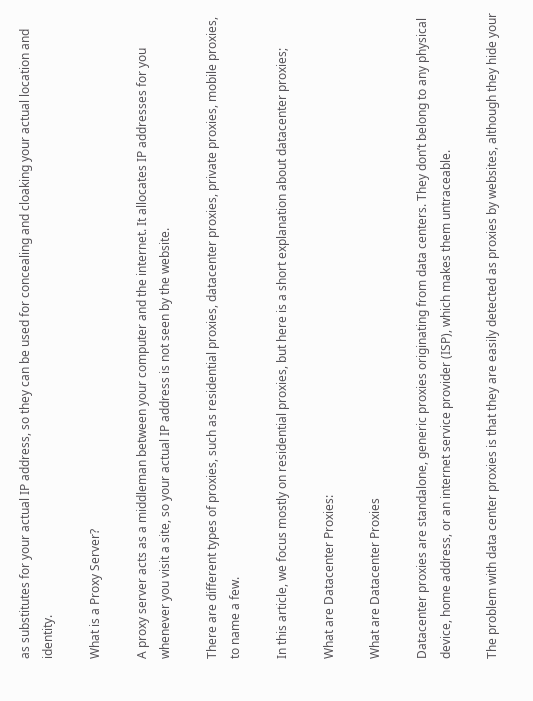as substitutes for your actual IP address, so they can be used for concealing and cloaking your actual location and identity.

What is a Proxy Server?

A proxy server acts as a middleman between your computer and the internet. It allocates IP addresses for you whenever you visit a site, so your actual IP address is not seen by the website.

There are different types of proxies, such as residential proxies, datacenter proxies, private proxies, mobile proxies, to name a few.

In this article, we focus mostly on residential proxies, but here is a short explanation about datacenter proxies;

What are Datacenter Proxies:

What are Datacenter Proxies

Datacenter proxies are standalone, generic proxies originating from data centers. They don’t belong to any physical device, home address, or an internet service provider (ISP), which makes them untraceable.

The problem with data center proxies is that they are easily detected as proxies by websites, although they hide your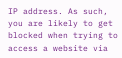IP address. As such, you are likely to get blocked when trying to access a website via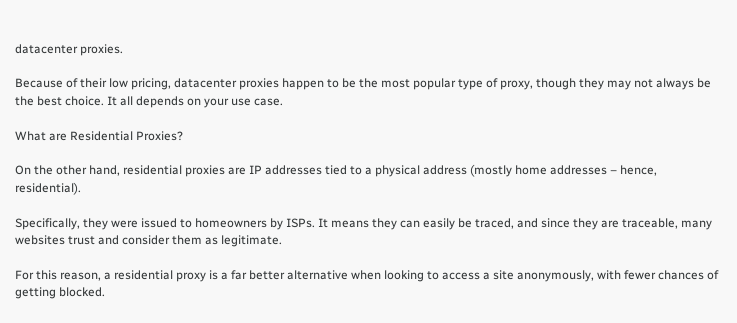datacenter proxies.

Because of their low pricing, datacenter proxies happen to be the most popular type of proxy, though they may not always be the best choice. It all depends on your use case.

What are Residential Proxies?

On the other hand, residential proxies are IP addresses tied to a physical address (mostly home addresses – hence, residential).

Specifically, they were issued to homeowners by ISPs. It means they can easily be traced, and since they are traceable, many websites trust and consider them as legitimate.

For this reason, a residential proxy is a far better alternative when looking to access a site anonymously, with fewer chances of getting blocked.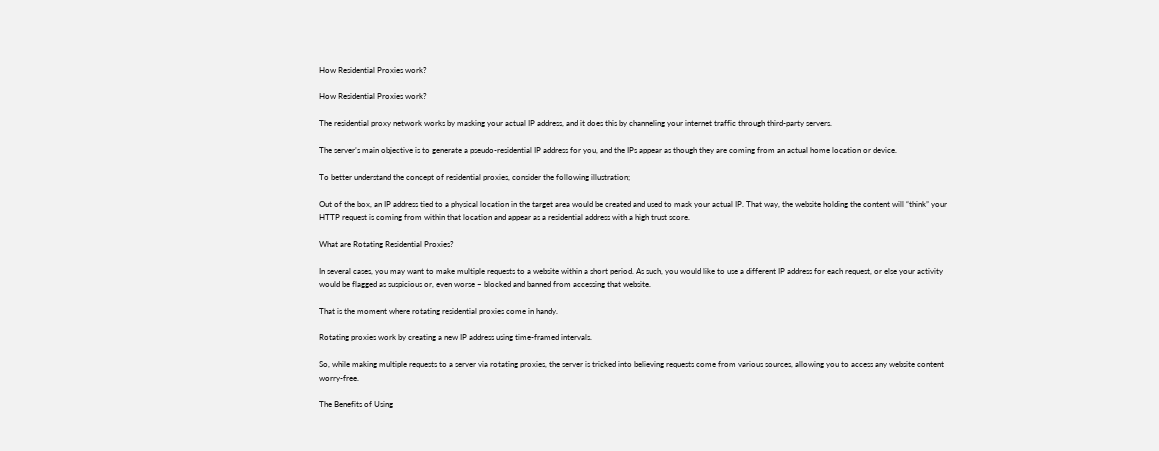How Residential Proxies work?

How Residential Proxies work?

The residential proxy network works by masking your actual IP address, and it does this by channeling your internet traffic through third-party servers.

The server’s main objective is to generate a pseudo-residential IP address for you, and the IPs appear as though they are coming from an actual home location or device.

To better understand the concept of residential proxies, consider the following illustration;

Out of the box, an IP address tied to a physical location in the target area would be created and used to mask your actual IP. That way, the website holding the content will “think” your HTTP request is coming from within that location and appear as a residential address with a high trust score.

What are Rotating Residential Proxies?

In several cases, you may want to make multiple requests to a website within a short period. As such, you would like to use a different IP address for each request, or else your activity would be flagged as suspicious or, even worse – blocked and banned from accessing that website.

That is the moment where rotating residential proxies come in handy.

Rotating proxies work by creating a new IP address using time-framed intervals.

So, while making multiple requests to a server via rotating proxies, the server is tricked into believing requests come from various sources, allowing you to access any website content worry-free.

The Benefits of Using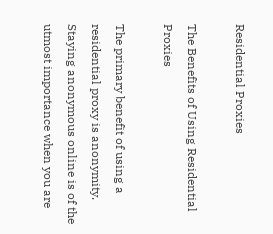Residential Proxies

The Benefits of Using Residential Proxies

The primary benefit of using a residential proxy is anonymity. Staying anonymous online is of the utmost importance when you are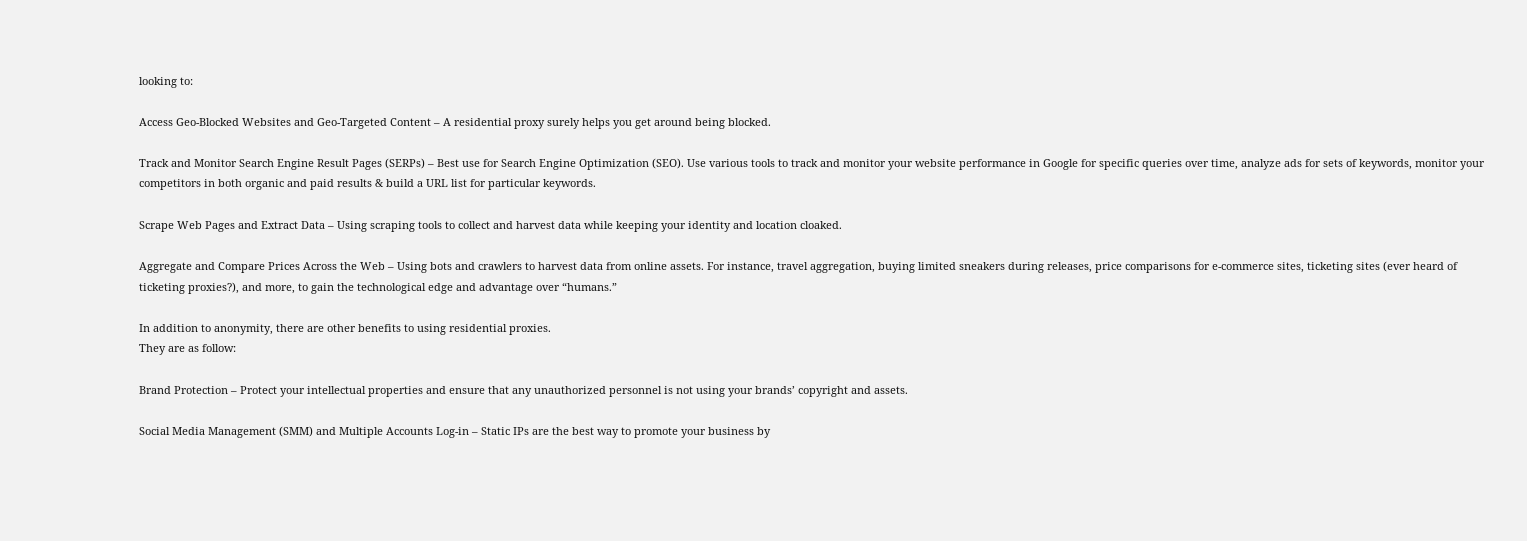looking to:

Access Geo-Blocked Websites and Geo-Targeted Content – A residential proxy surely helps you get around being blocked.

Track and Monitor Search Engine Result Pages (SERPs) – Best use for Search Engine Optimization (SEO). Use various tools to track and monitor your website performance in Google for specific queries over time, analyze ads for sets of keywords, monitor your competitors in both organic and paid results & build a URL list for particular keywords.

Scrape Web Pages and Extract Data – Using scraping tools to collect and harvest data while keeping your identity and location cloaked.

Aggregate and Compare Prices Across the Web – Using bots and crawlers to harvest data from online assets. For instance, travel aggregation, buying limited sneakers during releases, price comparisons for e-commerce sites, ticketing sites (ever heard of ticketing proxies?), and more, to gain the technological edge and advantage over “humans.”

In addition to anonymity, there are other benefits to using residential proxies.
They are as follow:

Brand Protection – Protect your intellectual properties and ensure that any unauthorized personnel is not using your brands’ copyright and assets.

Social Media Management (SMM) and Multiple Accounts Log-in – Static IPs are the best way to promote your business by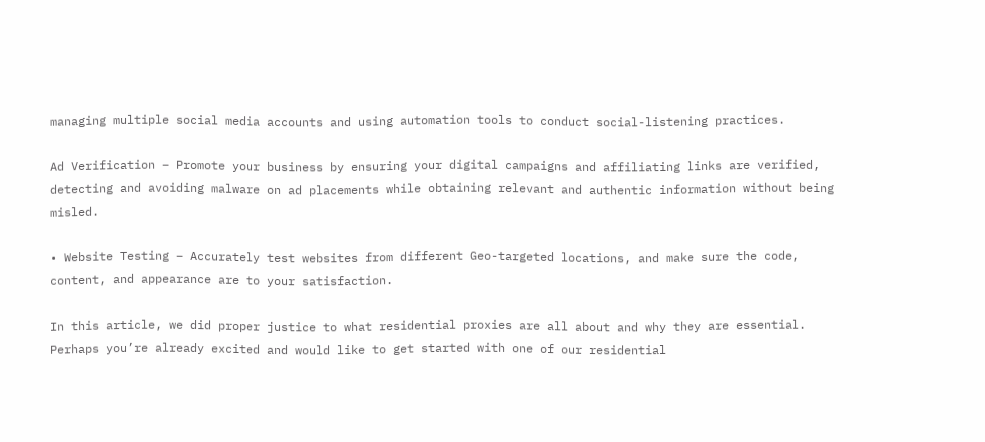managing multiple social media accounts and using automation tools to conduct social-listening practices.

Ad Verification – Promote your business by ensuring your digital campaigns and affiliating links are verified, detecting and avoiding malware on ad placements while obtaining relevant and authentic information without being misled.

• Website Testing – Accurately test websites from different Geo-targeted locations, and make sure the code, content, and appearance are to your satisfaction.

In this article, we did proper justice to what residential proxies are all about and why they are essential.
Perhaps you’re already excited and would like to get started with one of our residential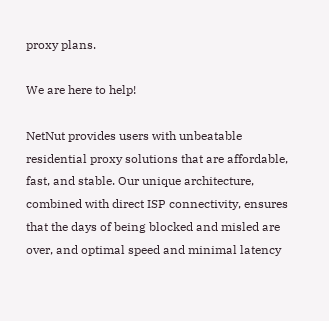proxy plans.

We are here to help!

NetNut provides users with unbeatable residential proxy solutions that are affordable, fast, and stable. Our unique architecture, combined with direct ISP connectivity, ensures that the days of being blocked and misled are over, and optimal speed and minimal latency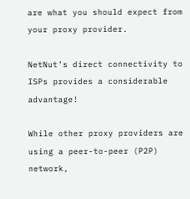are what you should expect from your proxy provider.

NetNut’s direct connectivity to ISPs provides a considerable advantage!

While other proxy providers are using a peer-to-peer (P2P) network,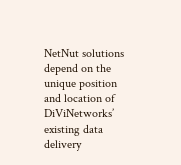NetNut solutions depend on the unique position and location of DiViNetworks’ existing data delivery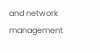and network management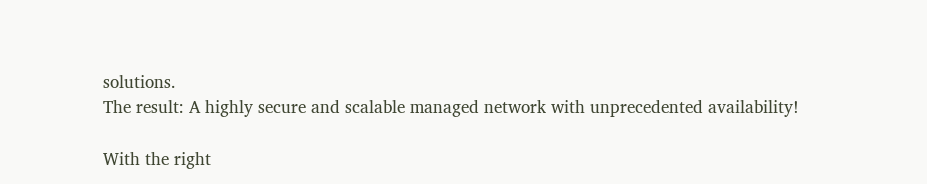solutions.
The result: A highly secure and scalable managed network with unprecedented availability!

With the right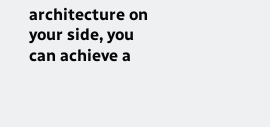architecture on your side, you can achieve a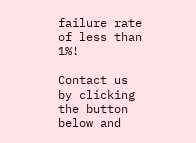failure rate of less than 1%!

Contact us by clicking the button below and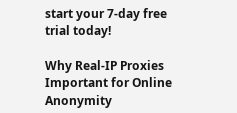start your 7-day free trial today!

Why Real-IP Proxies Important for Online Anonymity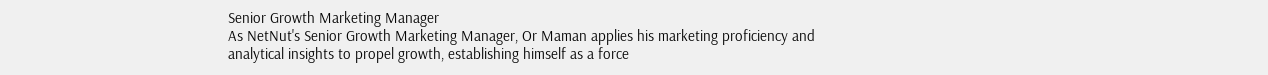Senior Growth Marketing Manager
As NetNut's Senior Growth Marketing Manager, Or Maman applies his marketing proficiency and analytical insights to propel growth, establishing himself as a force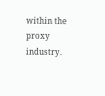within the proxy industry.